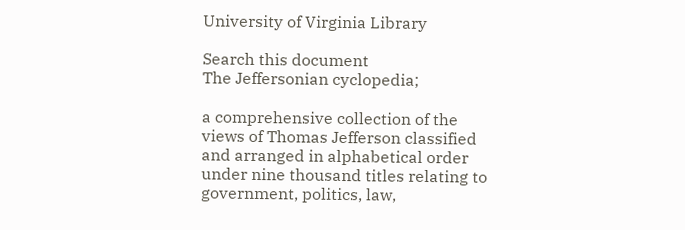University of Virginia Library

Search this document
The Jeffersonian cyclopedia;

a comprehensive collection of the views of Thomas Jefferson classified and arranged in alphabetical order under nine thousand titles relating to government, politics, law,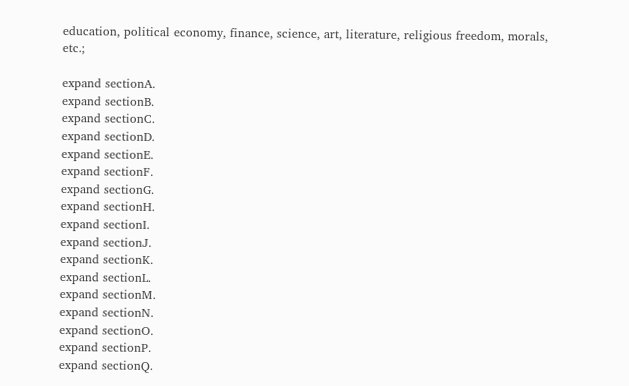education, political economy, finance, science, art, literature, religious freedom, morals, etc.;

expand sectionA.
expand sectionB.
expand sectionC.
expand sectionD.
expand sectionE.
expand sectionF.
expand sectionG.
expand sectionH.
expand sectionI.
expand sectionJ.
expand sectionK.
expand sectionL.
expand sectionM.
expand sectionN.
expand sectionO.
expand sectionP.
expand sectionQ.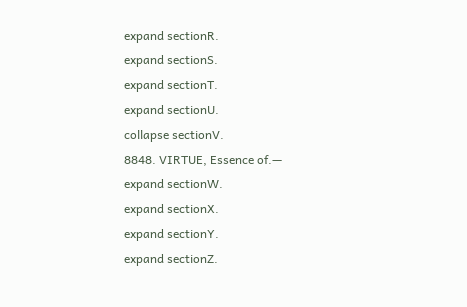expand sectionR.
expand sectionS.
expand sectionT.
expand sectionU.
collapse sectionV.
8848. VIRTUE, Essence of.—
expand sectionW.
expand sectionX.
expand sectionY.
expand sectionZ.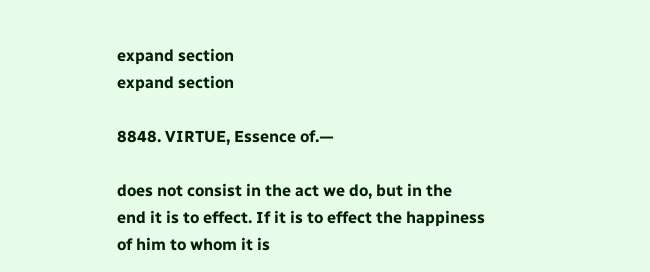expand section
expand section

8848. VIRTUE, Essence of.—

does not consist in the act we do, but in the
end it is to effect. If it is to effect the happiness
of him to whom it is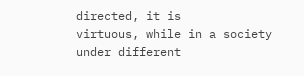directed, it is
virtuous, while in a society under different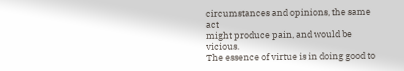circumstances and opinions, the same act
might produce pain, and would be vicious.
The essence of virtue is in doing good to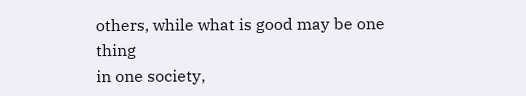others, while what is good may be one thing
in one society,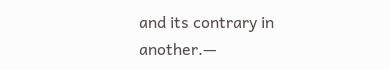and its contrary in another.—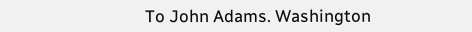To John Adams. Washington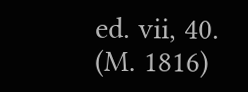ed. vii, 40.
(M. 1816)